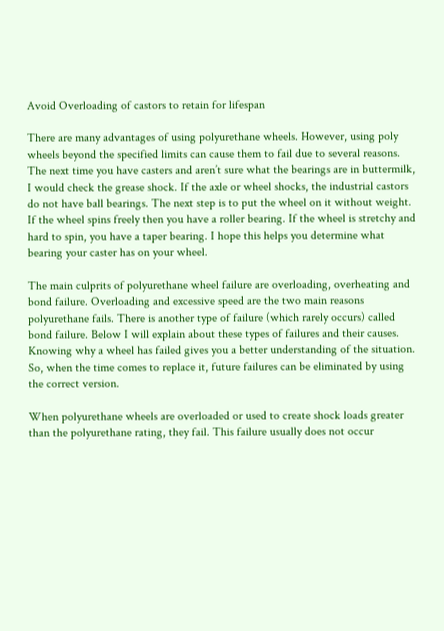Avoid Overloading of castors to retain for lifespan

There are many advantages of using polyurethane wheels. However, using poly wheels beyond the specified limits can cause them to fail due to several reasons. The next time you have casters and aren’t sure what the bearings are in buttermilk, I would check the grease shock. If the axle or wheel shocks, the industrial castors do not have ball bearings. The next step is to put the wheel on it without weight. If the wheel spins freely then you have a roller bearing. If the wheel is stretchy and hard to spin, you have a taper bearing. I hope this helps you determine what bearing your caster has on your wheel.

The main culprits of polyurethane wheel failure are overloading, overheating and bond failure. Overloading and excessive speed are the two main reasons polyurethane fails. There is another type of failure (which rarely occurs) called bond failure. Below I will explain about these types of failures and their causes. Knowing why a wheel has failed gives you a better understanding of the situation. So, when the time comes to replace it, future failures can be eliminated by using the correct version.

When polyurethane wheels are overloaded or used to create shock loads greater than the polyurethane rating, they fail. This failure usually does not occur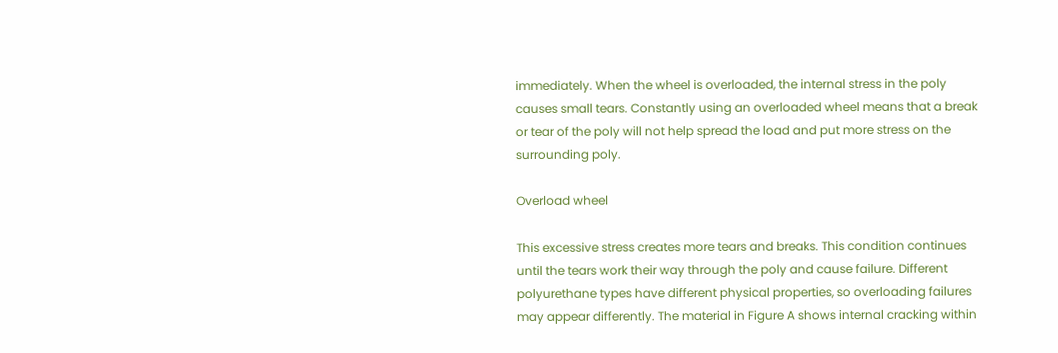immediately. When the wheel is overloaded, the internal stress in the poly causes small tears. Constantly using an overloaded wheel means that a break or tear of the poly will not help spread the load and put more stress on the surrounding poly.

Overload wheel

This excessive stress creates more tears and breaks. This condition continues until the tears work their way through the poly and cause failure. Different polyurethane types have different physical properties, so overloading failures may appear differently. The material in Figure A shows internal cracking within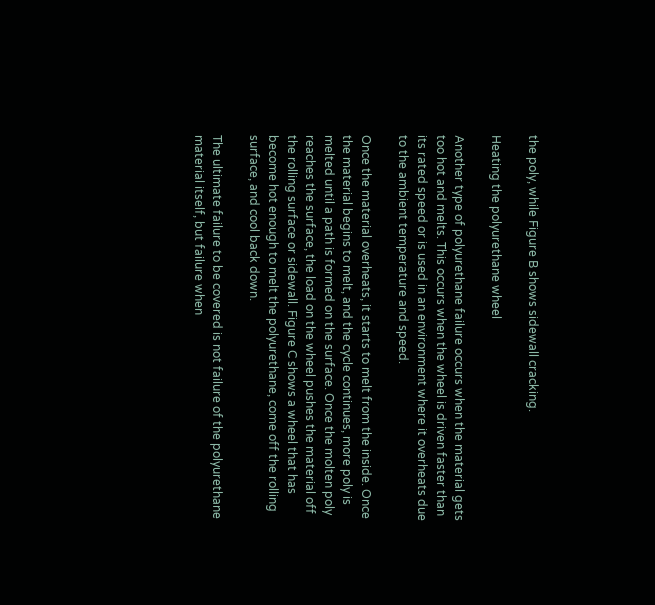the poly, while Figure B shows sidewall cracking.

Heating the polyurethane wheel

Another type of polyurethane failure occurs when the material gets too hot and melts. This occurs when the wheel is driven faster than its rated speed or is used in an environment where it overheats due to the ambient temperature and speed.

Once the material overheats, it starts to melt from the inside. Once the material begins to melt, and the cycle continues, more poly is melted until a path is formed on the surface. Once the molten poly reaches the surface, the load on the wheel pushes the material off the rolling surface or sidewall. Figure C shows a wheel that has become hot enough to melt the polyurethane, come off the rolling surface, and cool back down.

The ultimate failure to be covered is not failure of the polyurethane material itself, but failure when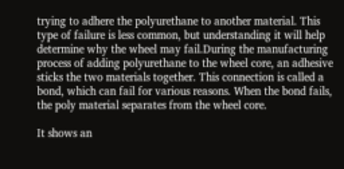trying to adhere the polyurethane to another material. This type of failure is less common, but understanding it will help determine why the wheel may fail.During the manufacturing process of adding polyurethane to the wheel core, an adhesive sticks the two materials together. This connection is called a bond, which can fail for various reasons. When the bond fails, the poly material separates from the wheel core.

It shows an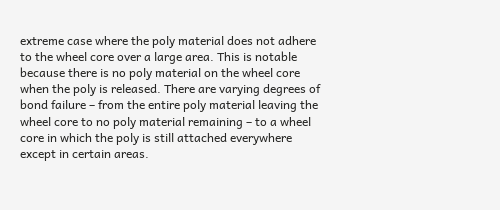extreme case where the poly material does not adhere to the wheel core over a large area. This is notable because there is no poly material on the wheel core when the poly is released. There are varying degrees of bond failure – from the entire poly material leaving the wheel core to no poly material remaining – to a wheel core in which the poly is still attached everywhere except in certain areas.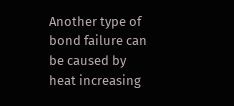Another type of bond failure can be caused by heat increasing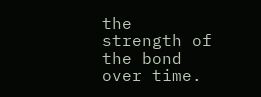the strength of the bond over time.